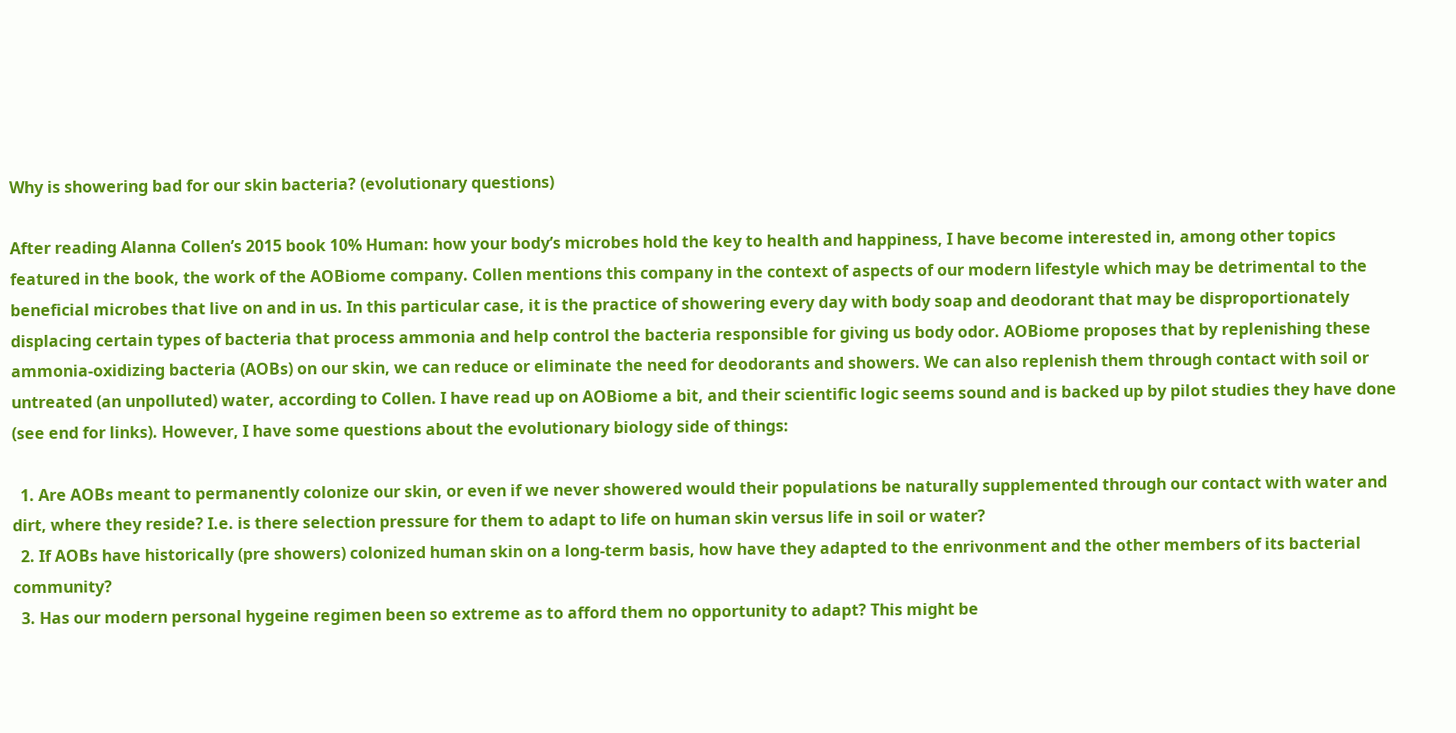Why is showering bad for our skin bacteria? (evolutionary questions)

After reading Alanna Collen’s 2015 book 10% Human: how your body’s microbes hold the key to health and happiness, I have become interested in, among other topics featured in the book, the work of the AOBiome company. Collen mentions this company in the context of aspects of our modern lifestyle which may be detrimental to the beneficial microbes that live on and in us. In this particular case, it is the practice of showering every day with body soap and deodorant that may be disproportionately displacing certain types of bacteria that process ammonia and help control the bacteria responsible for giving us body odor. AOBiome proposes that by replenishing these ammonia-oxidizing bacteria (AOBs) on our skin, we can reduce or eliminate the need for deodorants and showers. We can also replenish them through contact with soil or untreated (an unpolluted) water, according to Collen. I have read up on AOBiome a bit, and their scientific logic seems sound and is backed up by pilot studies they have done (see end for links). However, I have some questions about the evolutionary biology side of things:

  1. Are AOBs meant to permanently colonize our skin, or even if we never showered would their populations be naturally supplemented through our contact with water and dirt, where they reside? I.e. is there selection pressure for them to adapt to life on human skin versus life in soil or water?
  2. If AOBs have historically (pre showers) colonized human skin on a long-term basis, how have they adapted to the enrivonment and the other members of its bacterial community?
  3. Has our modern personal hygeine regimen been so extreme as to afford them no opportunity to adapt? This might be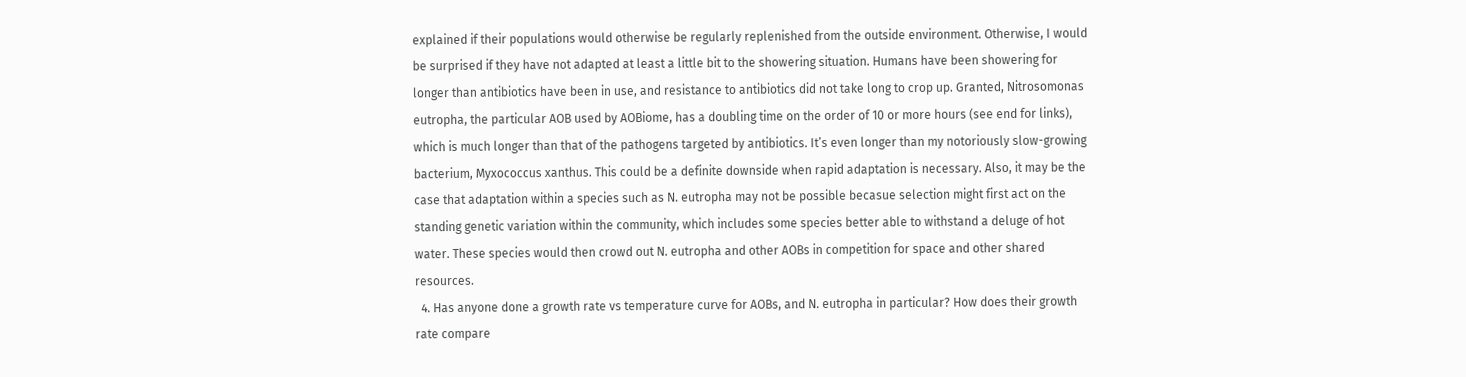explained if their populations would otherwise be regularly replenished from the outside environment. Otherwise, I would be surprised if they have not adapted at least a little bit to the showering situation. Humans have been showering for longer than antibiotics have been in use, and resistance to antibiotics did not take long to crop up. Granted, Nitrosomonas eutropha, the particular AOB used by AOBiome, has a doubling time on the order of 10 or more hours (see end for links), which is much longer than that of the pathogens targeted by antibiotics. It’s even longer than my notoriously slow-growing bacterium, Myxococcus xanthus. This could be a definite downside when rapid adaptation is necessary. Also, it may be the case that adaptation within a species such as N. eutropha may not be possible becasue selection might first act on the standing genetic variation within the community, which includes some species better able to withstand a deluge of hot water. These species would then crowd out N. eutropha and other AOBs in competition for space and other shared resources.
  4. Has anyone done a growth rate vs temperature curve for AOBs, and N. eutropha in particular? How does their growth rate compare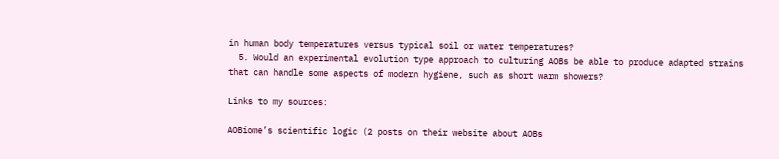in human body temperatures versus typical soil or water temperatures?
  5. Would an experimental evolution type approach to culturing AOBs be able to produce adapted strains that can handle some aspects of modern hygiene, such as short warm showers?

Links to my sources:

AOBiome’s scientific logic (2 posts on their website about AOBs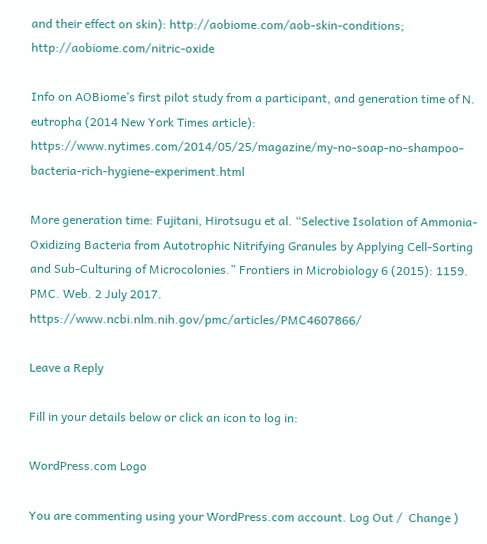and their effect on skin): http://aobiome.com/aob-skin-conditions; http://aobiome.com/nitric-oxide

Info on AOBiome’s first pilot study from a participant, and generation time of N. eutropha (2014 New York Times article): https://www.nytimes.com/2014/05/25/magazine/my-no-soap-no-shampoo-bacteria-rich-hygiene-experiment.html

More generation time: Fujitani, Hirotsugu et al. “Selective Isolation of Ammonia-Oxidizing Bacteria from Autotrophic Nitrifying Granules by Applying Cell-Sorting and Sub-Culturing of Microcolonies.” Frontiers in Microbiology 6 (2015): 1159. PMC. Web. 2 July 2017. https://www.ncbi.nlm.nih.gov/pmc/articles/PMC4607866/

Leave a Reply

Fill in your details below or click an icon to log in:

WordPress.com Logo

You are commenting using your WordPress.com account. Log Out /  Change )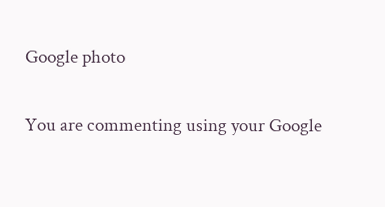Google photo

You are commenting using your Google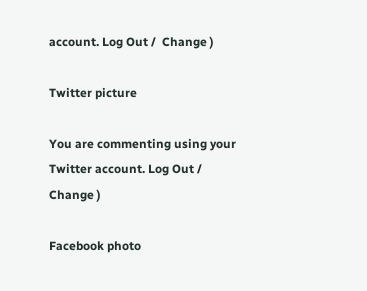account. Log Out /  Change )

Twitter picture

You are commenting using your Twitter account. Log Out /  Change )

Facebook photo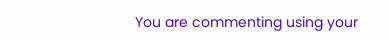You are commenting using your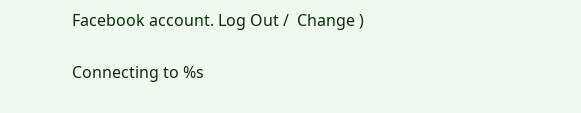Facebook account. Log Out /  Change )

Connecting to %s